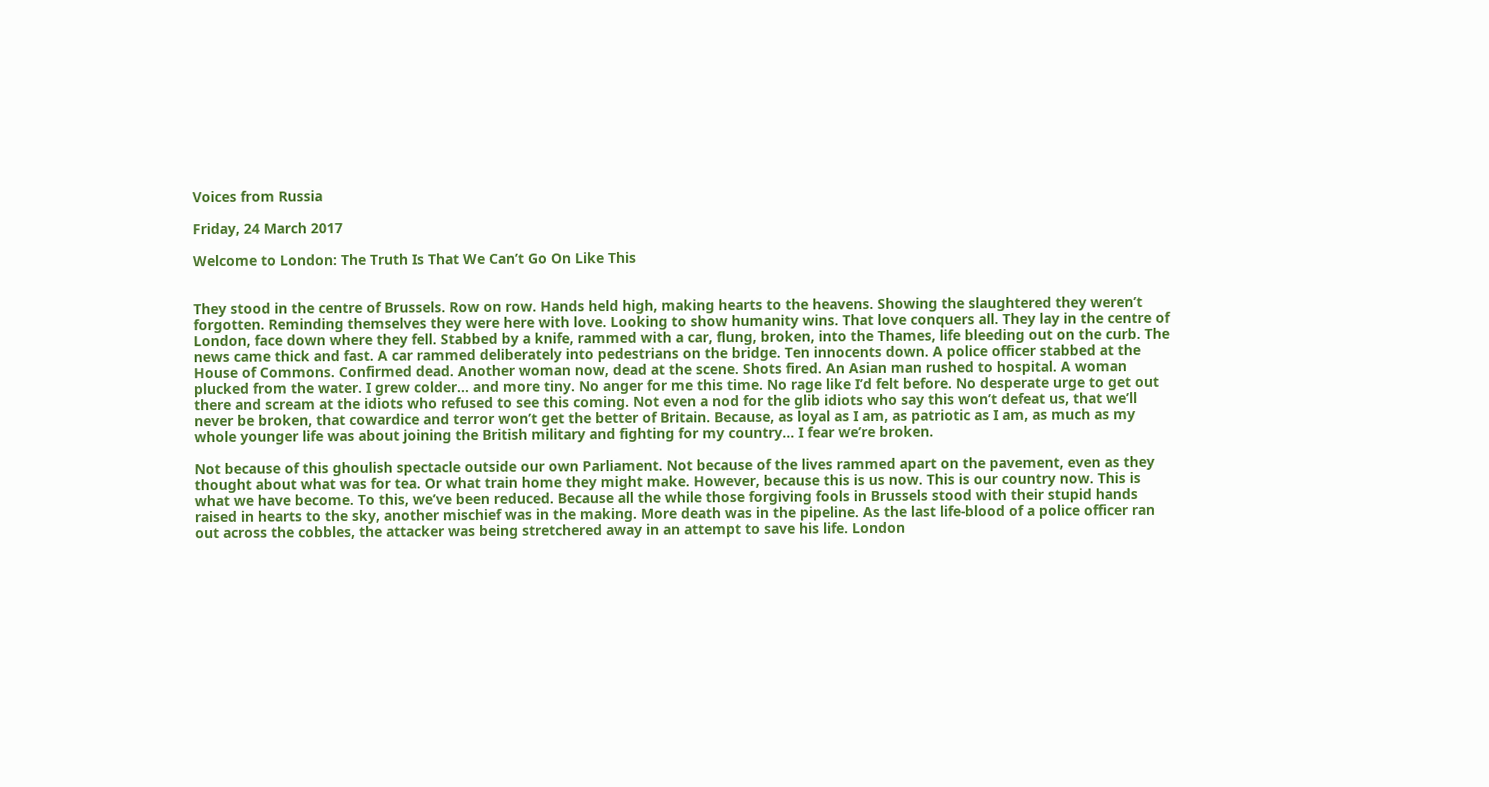Voices from Russia

Friday, 24 March 2017

Welcome to London: The Truth Is That We Can’t Go On Like This


They stood in the centre of Brussels. Row on row. Hands held high, making hearts to the heavens. Showing the slaughtered they weren’t forgotten. Reminding themselves they were here with love. Looking to show humanity wins. That love conquers all. They lay in the centre of London, face down where they fell. Stabbed by a knife, rammed with a car, flung, broken, into the Thames, life bleeding out on the curb. The news came thick and fast. A car rammed deliberately into pedestrians on the bridge. Ten innocents down. A police officer stabbed at the House of Commons. Confirmed dead. Another woman now, dead at the scene. Shots fired. An Asian man rushed to hospital. A woman plucked from the water. I grew colder… and more tiny. No anger for me this time. No rage like I’d felt before. No desperate urge to get out there and scream at the idiots who refused to see this coming. Not even a nod for the glib idiots who say this won’t defeat us, that we’ll never be broken, that cowardice and terror won’t get the better of Britain. Because, as loyal as I am, as patriotic as I am, as much as my whole younger life was about joining the British military and fighting for my country… I fear we’re broken.

Not because of this ghoulish spectacle outside our own Parliament. Not because of the lives rammed apart on the pavement, even as they thought about what was for tea. Or what train home they might make. However, because this is us now. This is our country now. This is what we have become. To this, we’ve been reduced. Because all the while those forgiving fools in Brussels stood with their stupid hands raised in hearts to the sky, another mischief was in the making. More death was in the pipeline. As the last life-blood of a police officer ran out across the cobbles, the attacker was being stretchered away in an attempt to save his life. London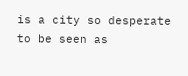is a city so desperate to be seen as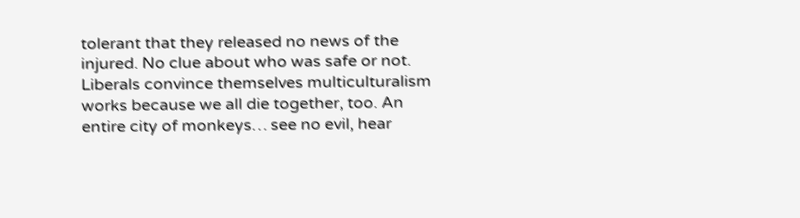tolerant that they released no news of the injured. No clue about who was safe or not. Liberals convince themselves multiculturalism works because we all die together, too. An entire city of monkeys… see no evil, hear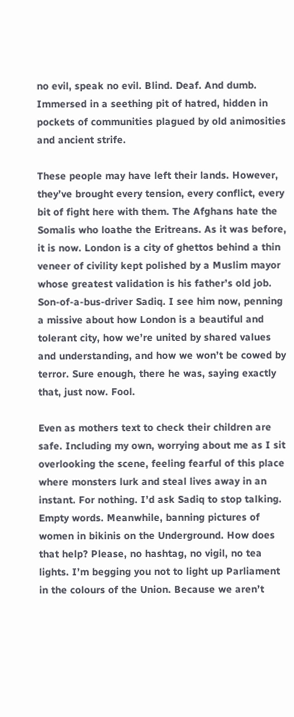no evil, speak no evil. Blind. Deaf. And dumb. Immersed in a seething pit of hatred, hidden in pockets of communities plagued by old animosities and ancient strife.

These people may have left their lands. However, they’ve brought every tension, every conflict, every bit of fight here with them. The Afghans hate the Somalis who loathe the Eritreans. As it was before, it is now. London is a city of ghettos behind a thin veneer of civility kept polished by a Muslim mayor whose greatest validation is his father’s old job. Son-of-a-bus-driver Sadiq. I see him now, penning a missive about how London is a beautiful and tolerant city, how we’re united by shared values and understanding, and how we won’t be cowed by terror. Sure enough, there he was, saying exactly that, just now. Fool.

Even as mothers text to check their children are safe. Including my own, worrying about me as I sit overlooking the scene, feeling fearful of this place where monsters lurk and steal lives away in an instant. For nothing. I’d ask Sadiq to stop talking. Empty words. Meanwhile, banning pictures of women in bikinis on the Underground. How does that help? Please, no hashtag, no vigil, no tea lights. I’m begging you not to light up Parliament in the colours of the Union. Because we aren’t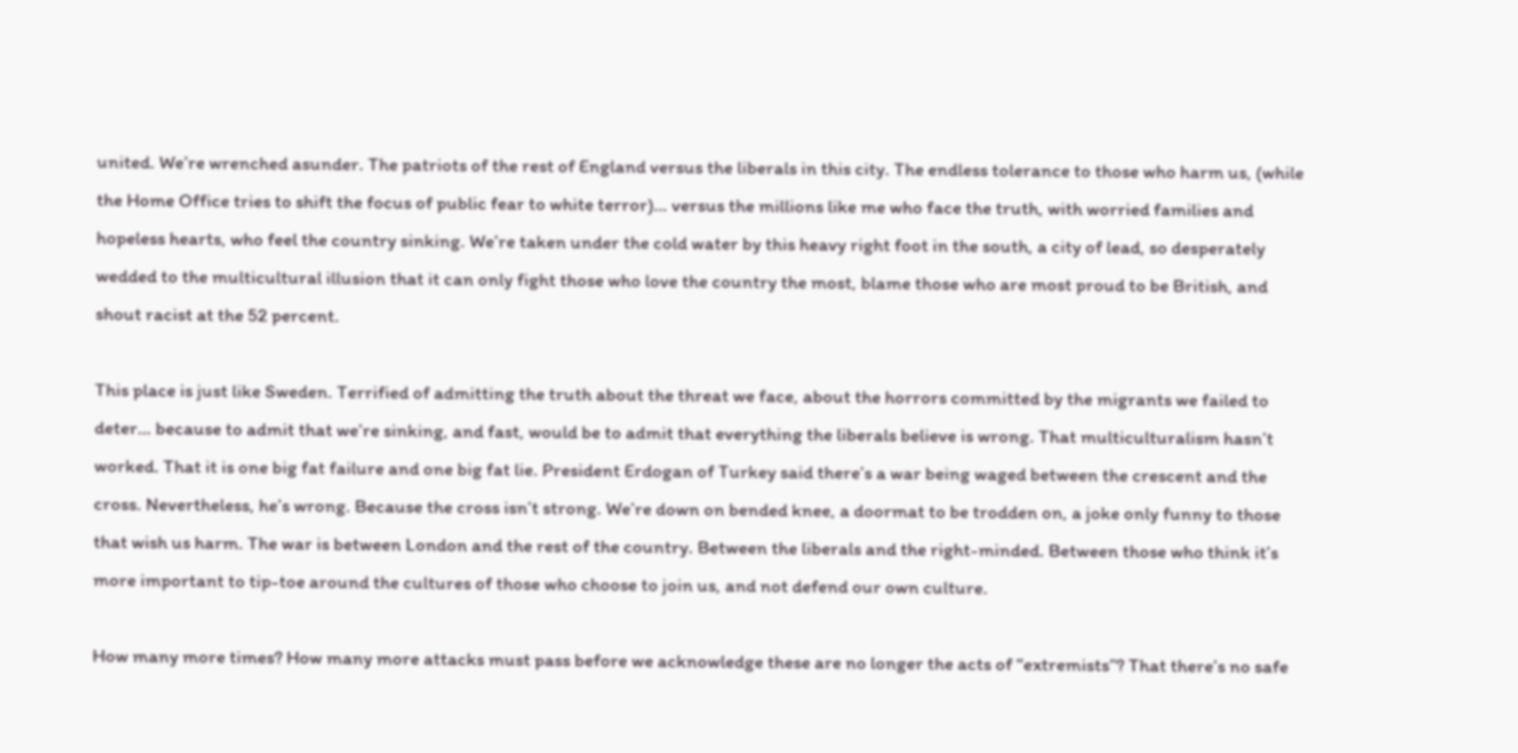united. We’re wrenched asunder. The patriots of the rest of England versus the liberals in this city. The endless tolerance to those who harm us, (while the Home Office tries to shift the focus of public fear to white terror)… versus the millions like me who face the truth, with worried families and hopeless hearts, who feel the country sinking. We’re taken under the cold water by this heavy right foot in the south, a city of lead, so desperately wedded to the multicultural illusion that it can only fight those who love the country the most, blame those who are most proud to be British, and shout racist at the 52 percent.

This place is just like Sweden. Terrified of admitting the truth about the threat we face, about the horrors committed by the migrants we failed to deter… because to admit that we’re sinking, and fast, would be to admit that everything the liberals believe is wrong. That multiculturalism hasn’t worked. That it is one big fat failure and one big fat lie. President Erdogan of Turkey said there’s a war being waged between the crescent and the cross. Nevertheless, he’s wrong. Because the cross isn’t strong. We’re down on bended knee, a doormat to be trodden on, a joke only funny to those that wish us harm. The war is between London and the rest of the country. Between the liberals and the right-minded. Between those who think it’s more important to tip-toe around the cultures of those who choose to join us, and not defend our own culture.

How many more times? How many more attacks must pass before we acknowledge these are no longer the acts of “extremists”? That there’s no safe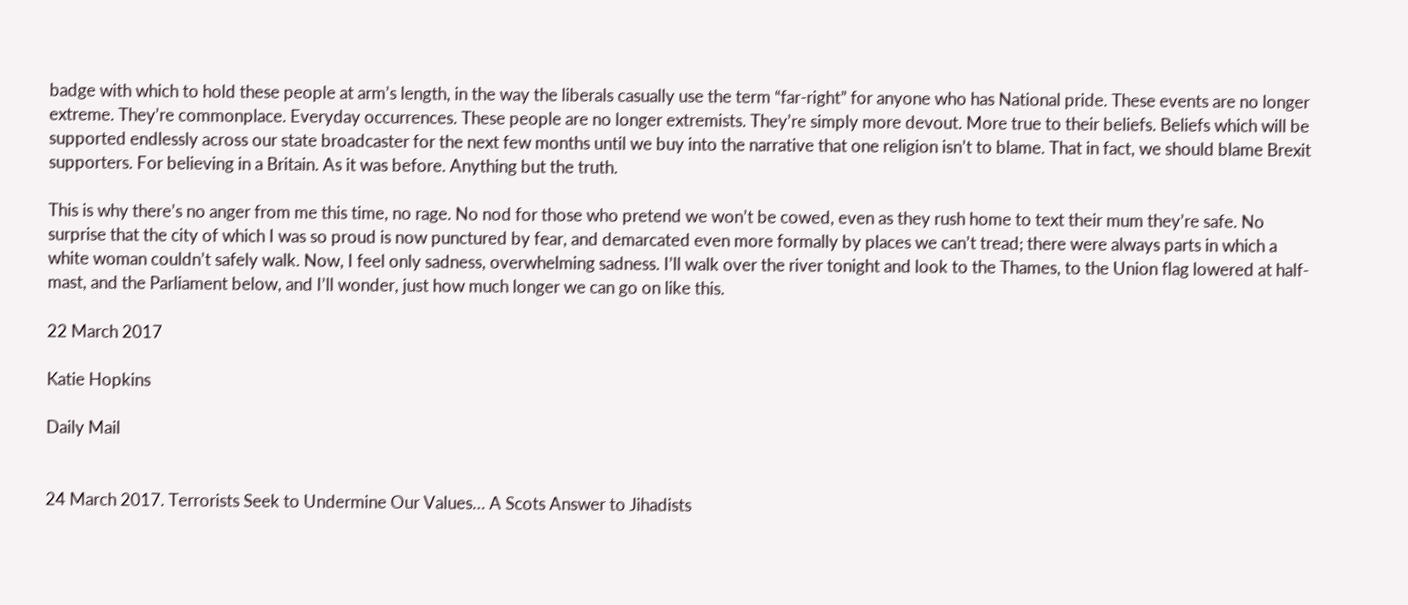badge with which to hold these people at arm’s length, in the way the liberals casually use the term “far-right” for anyone who has National pride. These events are no longer extreme. They’re commonplace. Everyday occurrences. These people are no longer extremists. They’re simply more devout. More true to their beliefs. Beliefs which will be supported endlessly across our state broadcaster for the next few months until we buy into the narrative that one religion isn’t to blame. That in fact, we should blame Brexit supporters. For believing in a Britain. As it was before. Anything but the truth.

This is why there’s no anger from me this time, no rage. No nod for those who pretend we won’t be cowed, even as they rush home to text their mum they’re safe. No surprise that the city of which I was so proud is now punctured by fear, and demarcated even more formally by places we can’t tread; there were always parts in which a white woman couldn’t safely walk. Now, I feel only sadness, overwhelming sadness. I’ll walk over the river tonight and look to the Thames, to the Union flag lowered at half-mast, and the Parliament below, and I’ll wonder, just how much longer we can go on like this.

22 March 2017

Katie Hopkins

Daily Mail


24 March 2017. Terrorists Seek to Undermine Our Values… A Scots Answer to Jihadists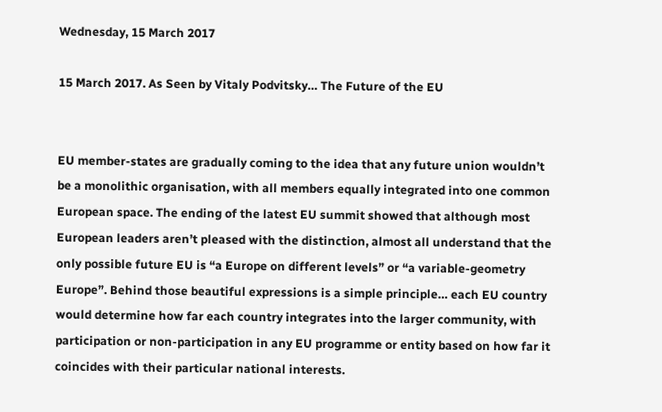Wednesday, 15 March 2017

15 March 2017. As Seen by Vitaly Podvitsky… The Future of the EU


EU member-states are gradually coming to the idea that any future union wouldn’t be a monolithic organisation, with all members equally integrated into one common European space. The ending of the latest EU summit showed that although most European leaders aren’t pleased with the distinction, almost all understand that the only possible future EU is “a Europe on different levels” or “a variable-geometry Europe”. Behind those beautiful expressions is a simple principle… each EU country would determine how far each country integrates into the larger community, with participation or non-participation in any EU programme or entity based on how far it coincides with their particular national interests.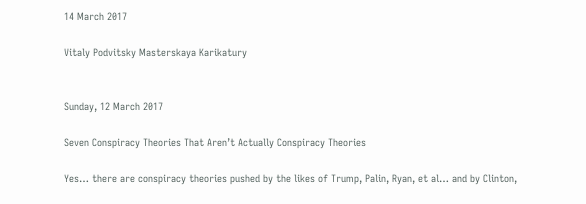14 March 2017

Vitaly Podvitsky Masterskaya Karikatury


Sunday, 12 March 2017

Seven Conspiracy Theories That Aren’t Actually Conspiracy Theories

Yes… there are conspiracy theories pushed by the likes of Trump, Palin, Ryan, et al… and by Clinton,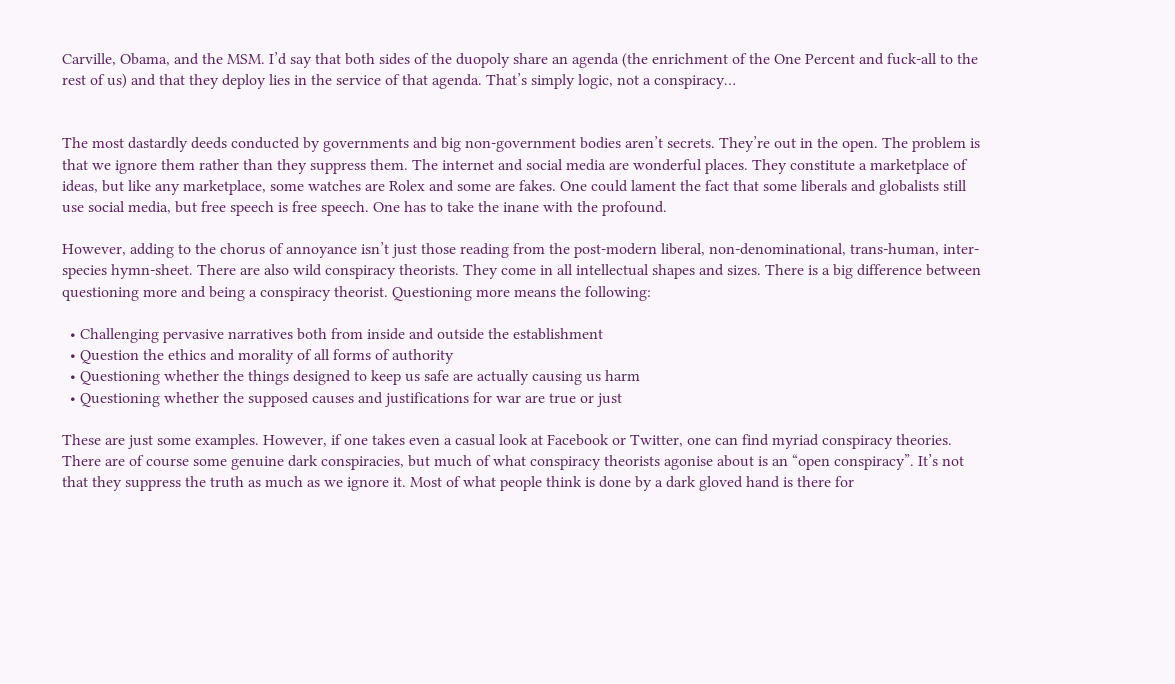Carville, Obama, and the MSM. I’d say that both sides of the duopoly share an agenda (the enrichment of the One Percent and fuck-all to the rest of us) and that they deploy lies in the service of that agenda. That’s simply logic, not a conspiracy…


The most dastardly deeds conducted by governments and big non-government bodies aren’t secrets. They’re out in the open. The problem is that we ignore them rather than they suppress them. The internet and social media are wonderful places. They constitute a marketplace of ideas, but like any marketplace, some watches are Rolex and some are fakes. One could lament the fact that some liberals and globalists still use social media, but free speech is free speech. One has to take the inane with the profound.

However, adding to the chorus of annoyance isn’t just those reading from the post-modern liberal, non-denominational, trans-human, inter-species hymn-sheet. There are also wild conspiracy theorists. They come in all intellectual shapes and sizes. There is a big difference between questioning more and being a conspiracy theorist. Questioning more means the following:

  • Challenging pervasive narratives both from inside and outside the establishment
  • Question the ethics and morality of all forms of authority
  • Questioning whether the things designed to keep us safe are actually causing us harm
  • Questioning whether the supposed causes and justifications for war are true or just

These are just some examples. However, if one takes even a casual look at Facebook or Twitter, one can find myriad conspiracy theories. There are of course some genuine dark conspiracies, but much of what conspiracy theorists agonise about is an “open conspiracy”. It’s not that they suppress the truth as much as we ignore it. Most of what people think is done by a dark gloved hand is there for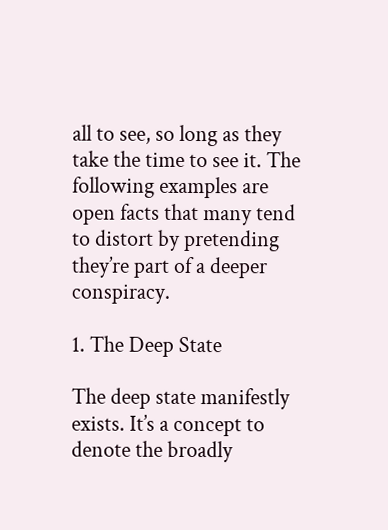all to see, so long as they take the time to see it. The following examples are open facts that many tend to distort by pretending they’re part of a deeper conspiracy.

1. The Deep State

The deep state manifestly exists. It’s a concept to denote the broadly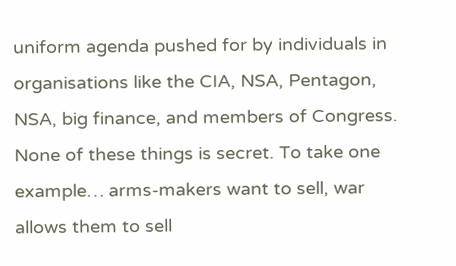uniform agenda pushed for by individuals in organisations like the CIA, NSA, Pentagon, NSA, big finance, and members of Congress. None of these things is secret. To take one example… arms-makers want to sell, war allows them to sell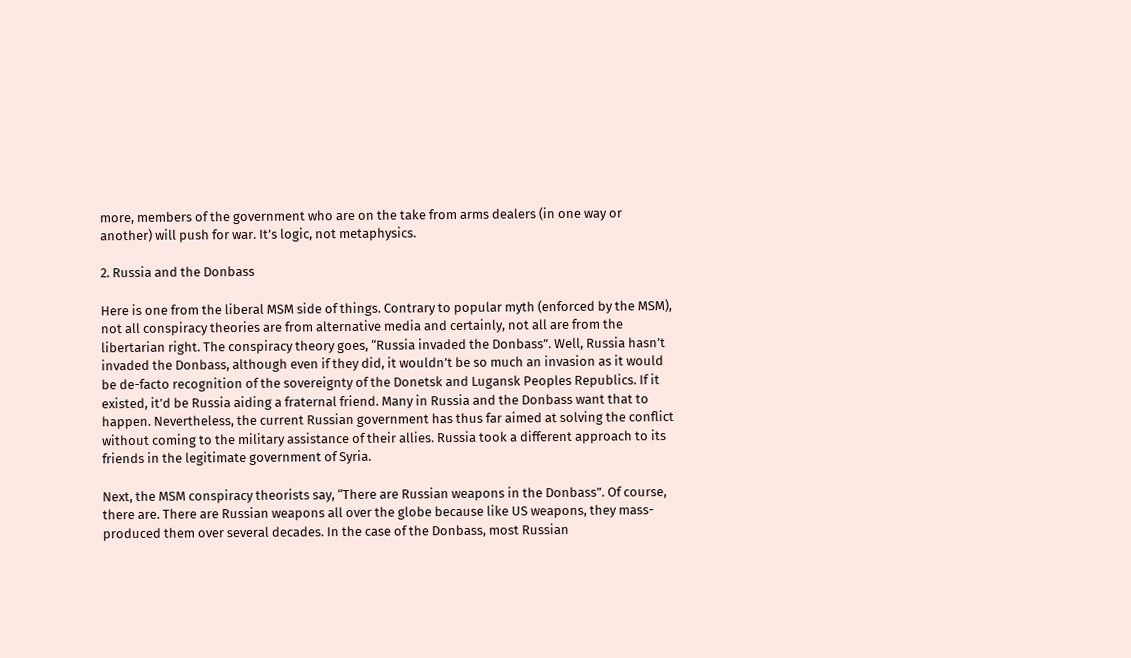more, members of the government who are on the take from arms dealers (in one way or another) will push for war. It’s logic, not metaphysics.

2. Russia and the Donbass

Here is one from the liberal MSM side of things. Contrary to popular myth (enforced by the MSM), not all conspiracy theories are from alternative media and certainly, not all are from the libertarian right. The conspiracy theory goes, “Russia invaded the Donbass”. Well, Russia hasn’t invaded the Donbass, although even if they did, it wouldn’t be so much an invasion as it would be de-facto recognition of the sovereignty of the Donetsk and Lugansk Peoples Republics. If it existed, it’d be Russia aiding a fraternal friend. Many in Russia and the Donbass want that to happen. Nevertheless, the current Russian government has thus far aimed at solving the conflict without coming to the military assistance of their allies. Russia took a different approach to its friends in the legitimate government of Syria.

Next, the MSM conspiracy theorists say, “There are Russian weapons in the Donbass”. Of course, there are. There are Russian weapons all over the globe because like US weapons, they mass-produced them over several decades. In the case of the Donbass, most Russian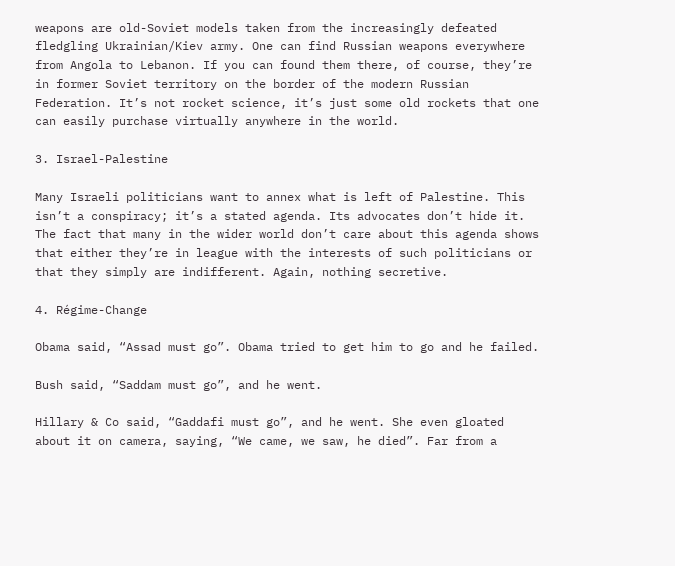weapons are old-Soviet models taken from the increasingly defeated fledgling Ukrainian/Kiev army. One can find Russian weapons everywhere from Angola to Lebanon. If you can found them there, of course, they’re in former Soviet territory on the border of the modern Russian Federation. It’s not rocket science, it’s just some old rockets that one can easily purchase virtually anywhere in the world.

3. Israel-Palestine

Many Israeli politicians want to annex what is left of Palestine. This isn’t a conspiracy; it’s a stated agenda. Its advocates don’t hide it. The fact that many in the wider world don’t care about this agenda shows that either they’re in league with the interests of such politicians or that they simply are indifferent. Again, nothing secretive.

4. Régime-Change

Obama said, “Assad must go”. Obama tried to get him to go and he failed.

Bush said, “Saddam must go”, and he went.

Hillary & Co said, “Gaddafi must go”, and he went. She even gloated about it on camera, saying, “We came, we saw, he died”. Far from a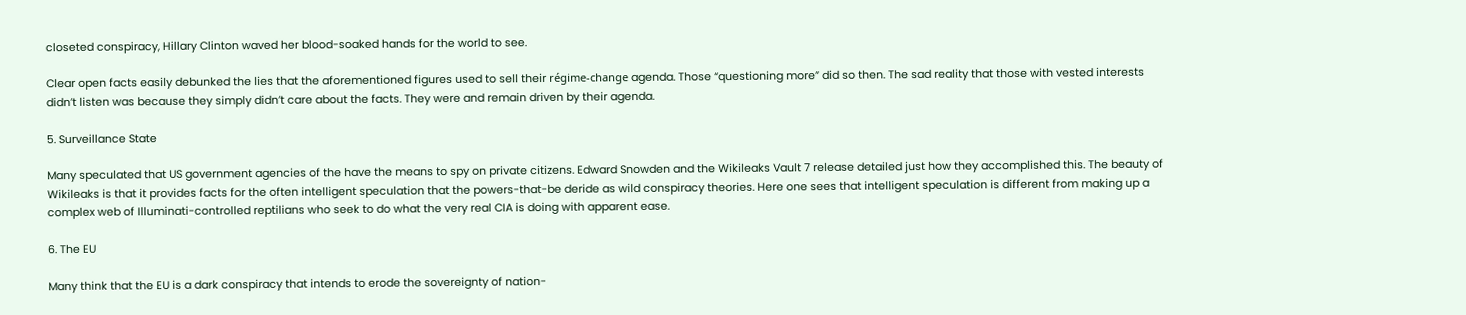closeted conspiracy, Hillary Clinton waved her blood-soaked hands for the world to see.

Clear open facts easily debunked the lies that the aforementioned figures used to sell their régime-change agenda. Those “questioning more” did so then. The sad reality that those with vested interests didn’t listen was because they simply didn’t care about the facts. They were and remain driven by their agenda.

5. Surveillance State

Many speculated that US government agencies of the have the means to spy on private citizens. Edward Snowden and the Wikileaks Vault 7 release detailed just how they accomplished this. The beauty of Wikileaks is that it provides facts for the often intelligent speculation that the powers-that-be deride as wild conspiracy theories. Here one sees that intelligent speculation is different from making up a complex web of Illuminati-controlled reptilians who seek to do what the very real CIA is doing with apparent ease.

6. The EU

Many think that the EU is a dark conspiracy that intends to erode the sovereignty of nation-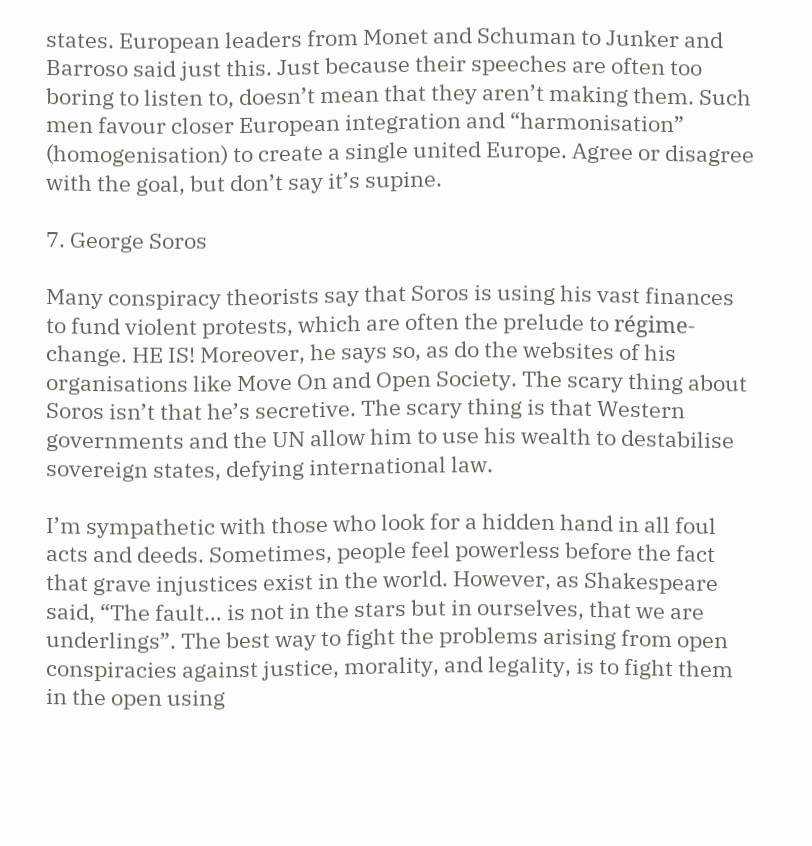states. European leaders from Monet and Schuman to Junker and Barroso said just this. Just because their speeches are often too boring to listen to, doesn’t mean that they aren’t making them. Such men favour closer European integration and “harmonisation” (homogenisation) to create a single united Europe. Agree or disagree with the goal, but don’t say it’s supine.

7. George Soros

Many conspiracy theorists say that Soros is using his vast finances to fund violent protests, which are often the prelude to régime-change. HE IS! Moreover, he says so, as do the websites of his organisations like Move On and Open Society. The scary thing about Soros isn’t that he’s secretive. The scary thing is that Western governments and the UN allow him to use his wealth to destabilise sovereign states, defying international law.

I’m sympathetic with those who look for a hidden hand in all foul acts and deeds. Sometimes, people feel powerless before the fact that grave injustices exist in the world. However, as Shakespeare said, “The fault… is not in the stars but in ourselves, that we are underlings”. The best way to fight the problems arising from open conspiracies against justice, morality, and legality, is to fight them in the open using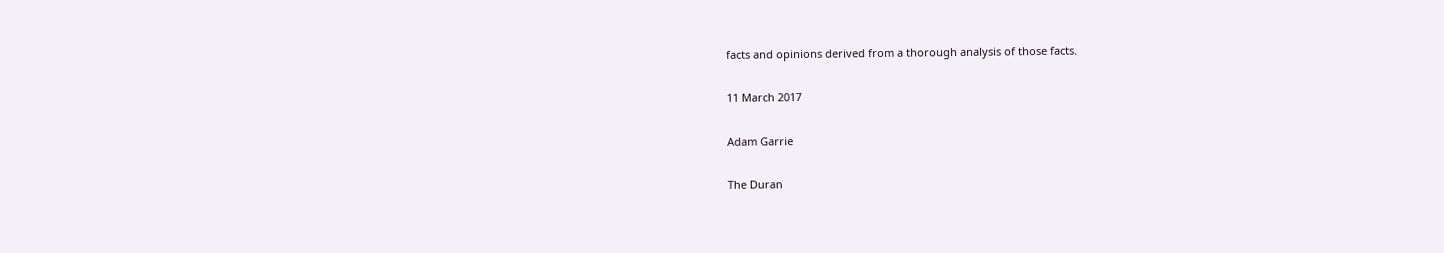facts and opinions derived from a thorough analysis of those facts.

11 March 2017

Adam Garrie

The Duran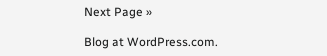Next Page »

Blog at WordPress.com.